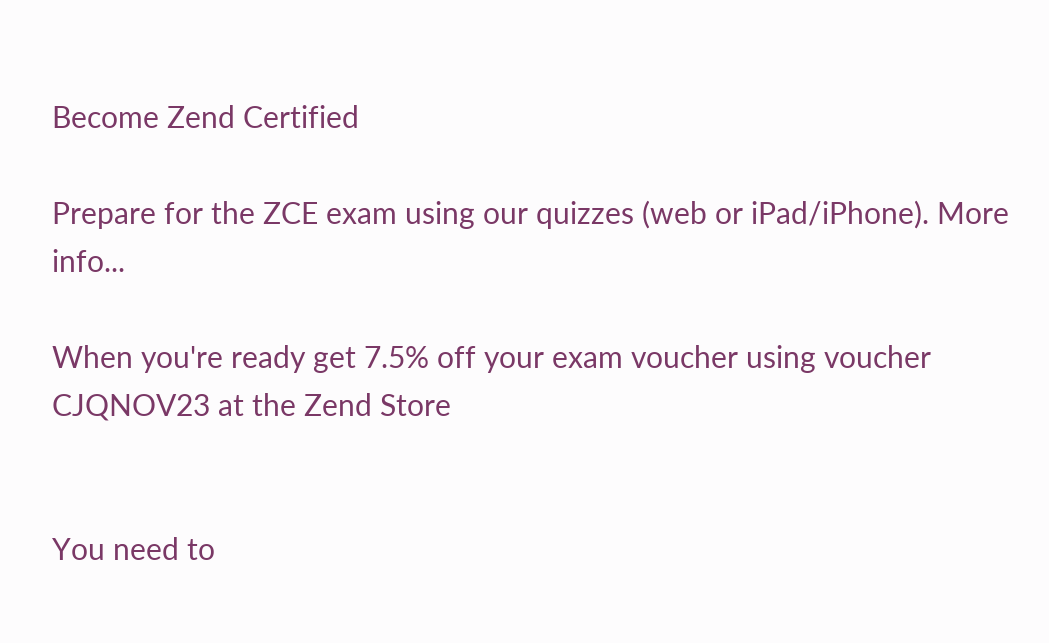Become Zend Certified

Prepare for the ZCE exam using our quizzes (web or iPad/iPhone). More info...

When you're ready get 7.5% off your exam voucher using voucher CJQNOV23 at the Zend Store


You need to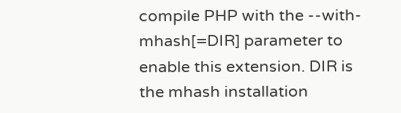compile PHP with the --with-mhash[=DIR] parameter to enable this extension. DIR is the mhash installation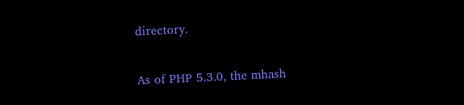directory.

As of PHP 5.3.0, the mhash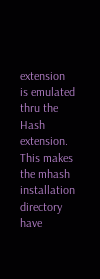extension is emulated thru the Hash extension. This makes the mhash installation directory have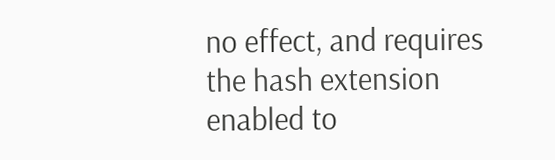no effect, and requires the hash extension enabled to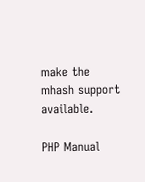make the mhash support available.

PHP Manual